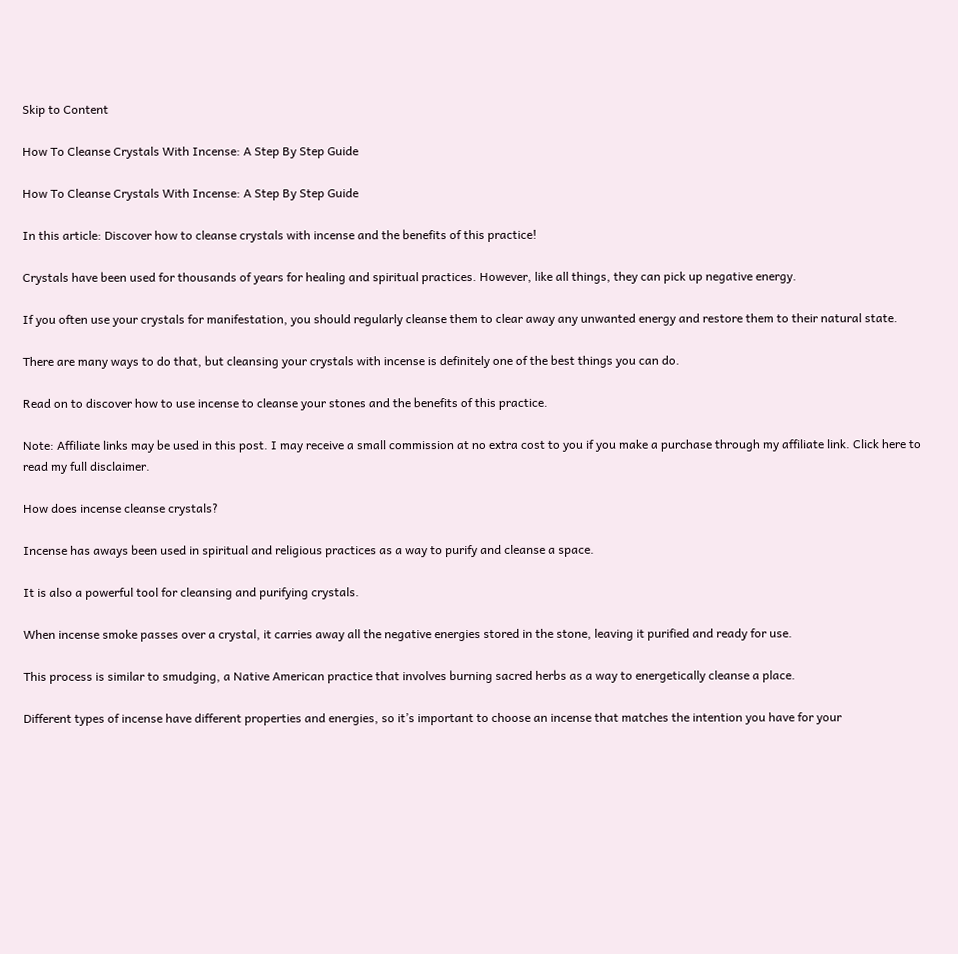Skip to Content

How To Cleanse Crystals With Incense: A Step By Step Guide

How To Cleanse Crystals With Incense: A Step By Step Guide

In this article: Discover how to cleanse crystals with incense and the benefits of this practice!

Crystals have been used for thousands of years for healing and spiritual practices. However, like all things, they can pick up negative energy.

If you often use your crystals for manifestation, you should regularly cleanse them to clear away any unwanted energy and restore them to their natural state.

There are many ways to do that, but cleansing your crystals with incense is definitely one of the best things you can do.

Read on to discover how to use incense to cleanse your stones and the benefits of this practice.

Note: Affiliate links may be used in this post. I may receive a small commission at no extra cost to you if you make a purchase through my affiliate link. Click here to read my full disclaimer.

How does incense cleanse crystals?

Incense has aways been used in spiritual and religious practices as a way to purify and cleanse a space.

It is also a powerful tool for cleansing and purifying crystals.

When incense smoke passes over a crystal, it carries away all the negative energies stored in the stone, leaving it purified and ready for use.

This process is similar to smudging, a Native American practice that involves burning sacred herbs as a way to energetically cleanse a place.

Different types of incense have different properties and energies, so it’s important to choose an incense that matches the intention you have for your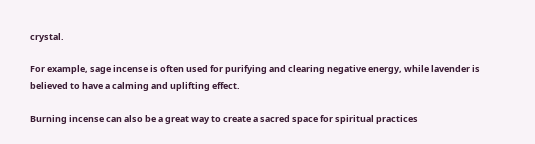crystal.

For example, sage incense is often used for purifying and clearing negative energy, while lavender is believed to have a calming and uplifting effect.

Burning incense can also be a great way to create a sacred space for spiritual practices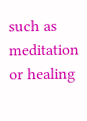such as meditation or healing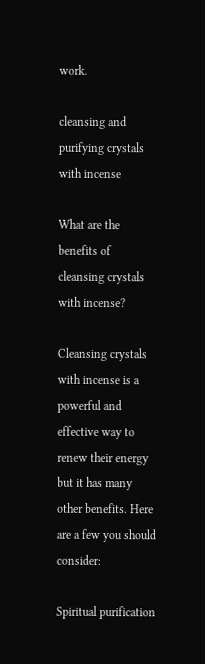work.

cleansing and purifying crystals with incense

What are the benefits of cleansing crystals with incense?

Cleansing crystals with incense is a powerful and effective way to renew their energy but it has many other benefits. Here are a few you should consider:

Spiritual purification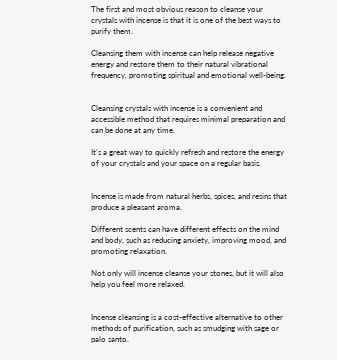The first and most obvious reason to cleanse your crystals with incense is that it is one of the best ways to purify them.

Cleansing them with incense can help release negative energy and restore them to their natural vibrational frequency, promoting spiritual and emotional well-being.


Cleansing crystals with incense is a convenient and accessible method that requires minimal preparation and can be done at any time.

It’s a great way to quickly refresh and restore the energy of your crystals and your space on a regular basis.


Incense is made from natural herbs, spices, and resins that produce a pleasant aroma.

Different scents can have different effects on the mind and body, such as reducing anxiety, improving mood, and promoting relaxation.

Not only will incense cleanse your stones, but it will also help you feel more relaxed.


Incense cleansing is a cost-effective alternative to other methods of purification, such as smudging with sage or palo santo.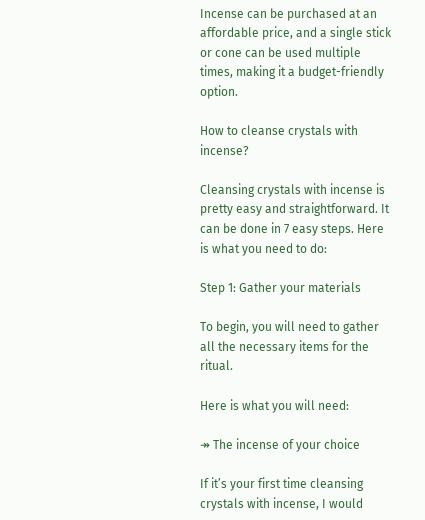Incense can be purchased at an affordable price, and a single stick or cone can be used multiple times, making it a budget-friendly option.

How to cleanse crystals with incense?

Cleansing crystals with incense is pretty easy and straightforward. It can be done in 7 easy steps. Here is what you need to do:

Step 1: Gather your materials

To begin, you will need to gather all the necessary items for the ritual.

Here is what you will need:

↠ The incense of your choice

If it’s your first time cleansing crystals with incense, I would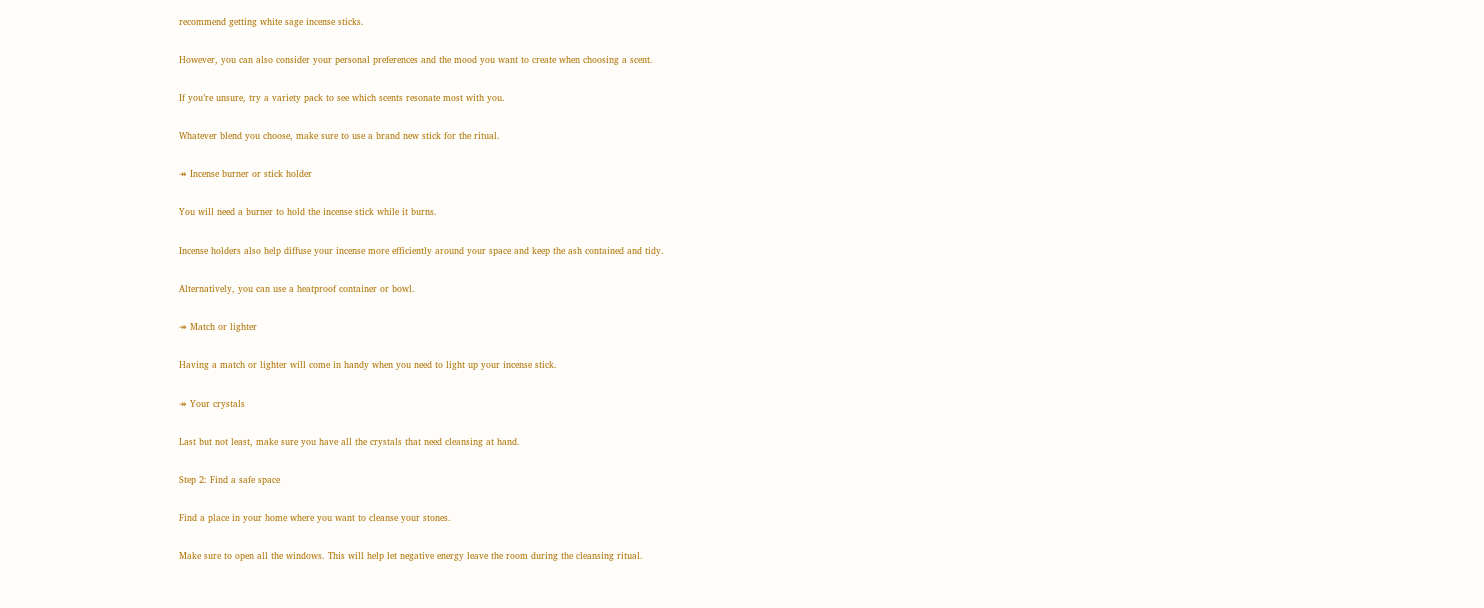recommend getting white sage incense sticks.

However, you can also consider your personal preferences and the mood you want to create when choosing a scent.

If you’re unsure, try a variety pack to see which scents resonate most with you.

Whatever blend you choose, make sure to use a brand new stick for the ritual.

↠ Incense burner or stick holder

You will need a burner to hold the incense stick while it burns.

Incense holders also help diffuse your incense more efficiently around your space and keep the ash contained and tidy.

Alternatively, you can use a heatproof container or bowl.

↠ Match or lighter

Having a match or lighter will come in handy when you need to light up your incense stick.

↠ Your crystals

Last but not least, make sure you have all the crystals that need cleansing at hand.

Step 2: Find a safe space

Find a place in your home where you want to cleanse your stones.

Make sure to open all the windows. This will help let negative energy leave the room during the cleansing ritual.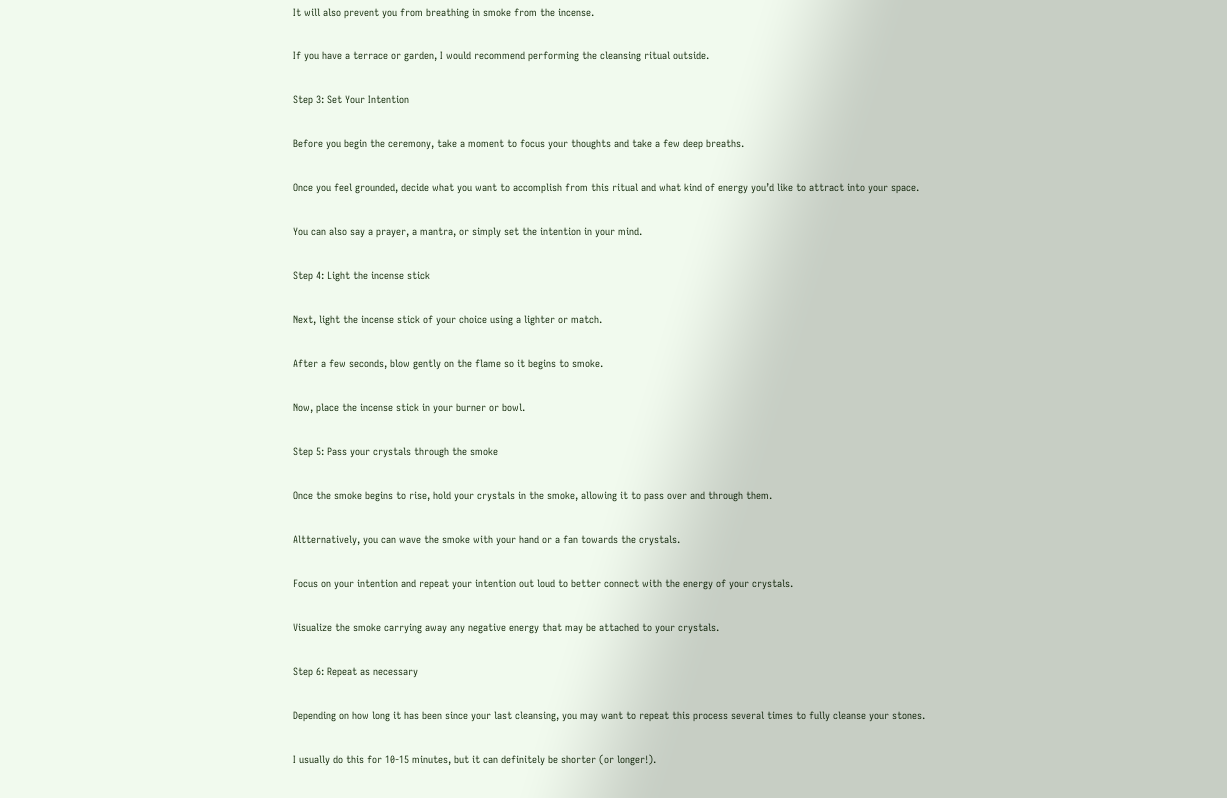It will also prevent you from breathing in smoke from the incense.

If you have a terrace or garden, I would recommend performing the cleansing ritual outside.

Step 3: Set Your Intention

Before you begin the ceremony, take a moment to focus your thoughts and take a few deep breaths.

Once you feel grounded, decide what you want to accomplish from this ritual and what kind of energy you’d like to attract into your space.

You can also say a prayer, a mantra, or simply set the intention in your mind.

Step 4: Light the incense stick

Next, light the incense stick of your choice using a lighter or match.

After a few seconds, blow gently on the flame so it begins to smoke.

Now, place the incense stick in your burner or bowl.

Step 5: Pass your crystals through the smoke

Once the smoke begins to rise, hold your crystals in the smoke, allowing it to pass over and through them.

Altternatively, you can wave the smoke with your hand or a fan towards the crystals.

Focus on your intention and repeat your intention out loud to better connect with the energy of your crystals.

Visualize the smoke carrying away any negative energy that may be attached to your crystals.

Step 6: Repeat as necessary

Depending on how long it has been since your last cleansing, you may want to repeat this process several times to fully cleanse your stones.

I usually do this for 10-15 minutes, but it can definitely be shorter (or longer!).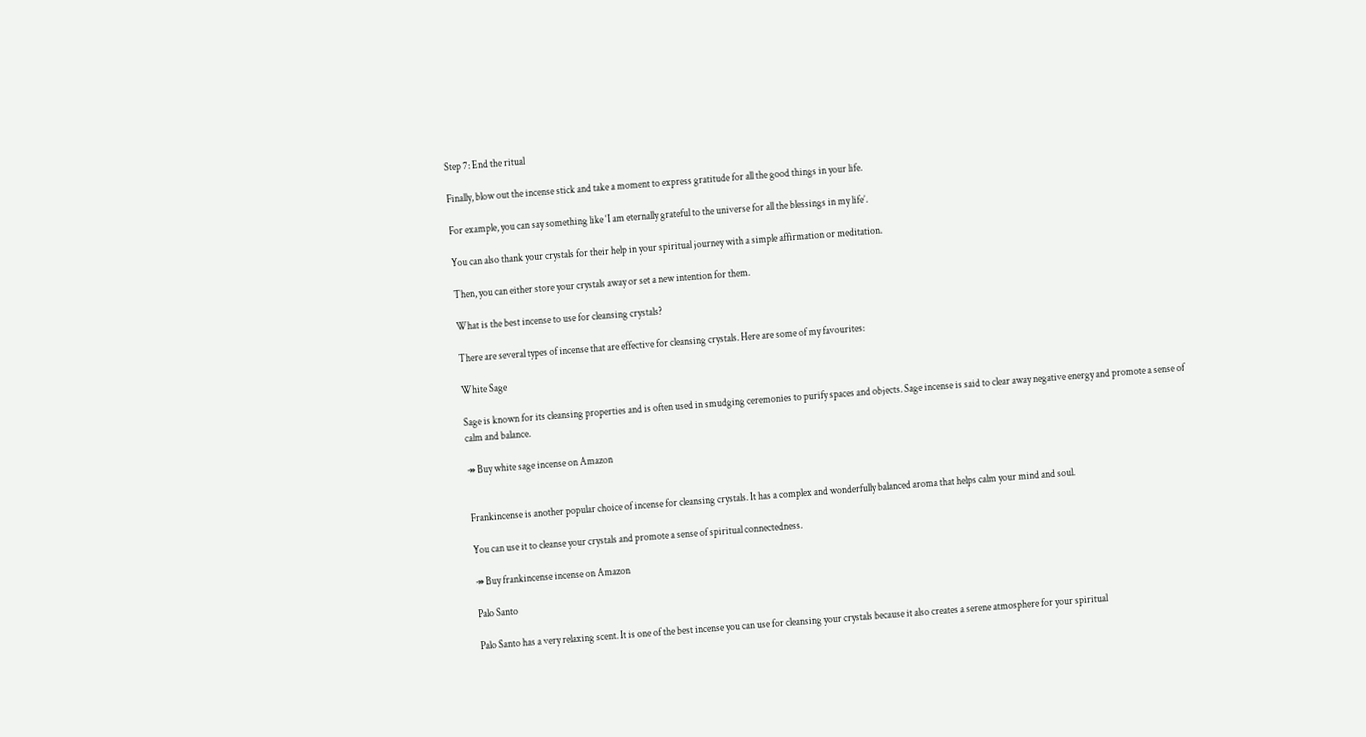Step 7: End the ritual

Finally, blow out the incense stick and take a moment to express gratitude for all the good things in your life.

For example, you can say something like ‘I am eternally grateful to the universe for all the blessings in my life’.

You can also thank your crystals for their help in your spiritual journey with a simple affirmation or meditation.

Then, you can either store your crystals away or set a new intention for them.

What is the best incense to use for cleansing crystals?

There are several types of incense that are effective for cleansing crystals. Here are some of my favourites:

White Sage

Sage is known for its cleansing properties and is often used in smudging ceremonies to purify spaces and objects. Sage incense is said to clear away negative energy and promote a sense of calm and balance.

↠ Buy white sage incense on Amazon


Frankincense is another popular choice of incense for cleansing crystals. It has a complex and wonderfully balanced aroma that helps calm your mind and soul.

You can use it to cleanse your crystals and promote a sense of spiritual connectedness.

↠ Buy frankincense incense on Amazon

Palo Santo

Palo Santo has a very relaxing scent. It is one of the best incense you can use for cleansing your crystals because it also creates a serene atmosphere for your spiritual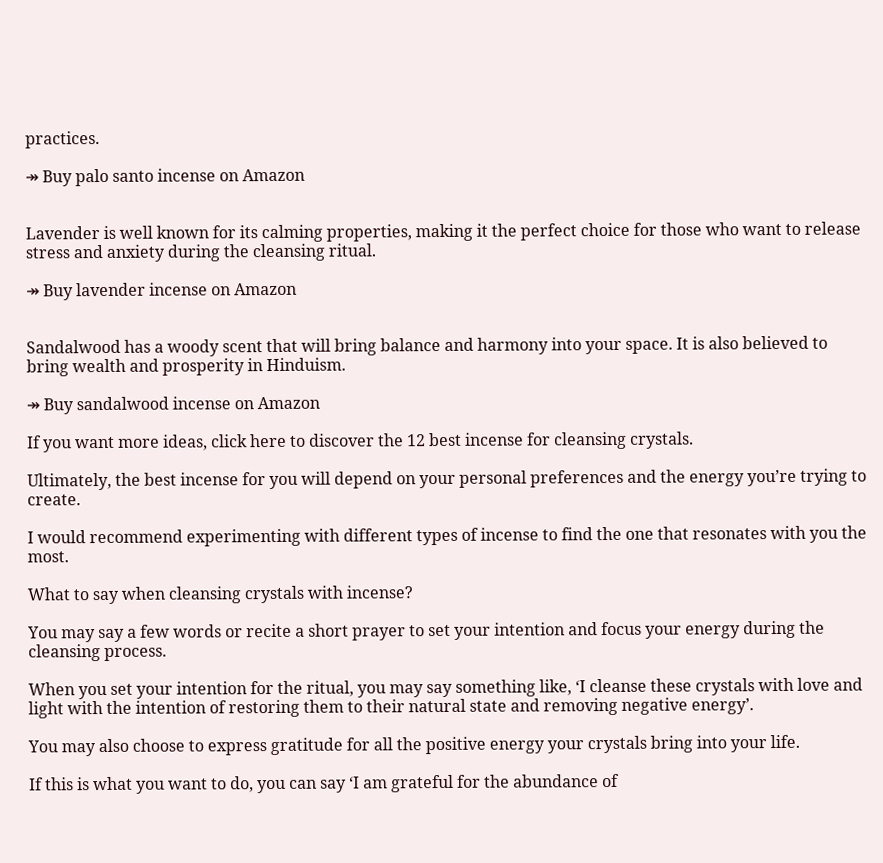practices.

↠ Buy palo santo incense on Amazon


Lavender is well known for its calming properties, making it the perfect choice for those who want to release stress and anxiety during the cleansing ritual.

↠ Buy lavender incense on Amazon


Sandalwood has a woody scent that will bring balance and harmony into your space. It is also believed to bring wealth and prosperity in Hinduism.

↠ Buy sandalwood incense on Amazon

If you want more ideas, click here to discover the 12 best incense for cleansing crystals.

Ultimately, the best incense for you will depend on your personal preferences and the energy you’re trying to create.

I would recommend experimenting with different types of incense to find the one that resonates with you the most.

What to say when cleansing crystals with incense?

You may say a few words or recite a short prayer to set your intention and focus your energy during the cleansing process.

When you set your intention for the ritual, you may say something like, ‘I cleanse these crystals with love and light with the intention of restoring them to their natural state and removing negative energy’.

You may also choose to express gratitude for all the positive energy your crystals bring into your life.

If this is what you want to do, you can say ‘I am grateful for the abundance of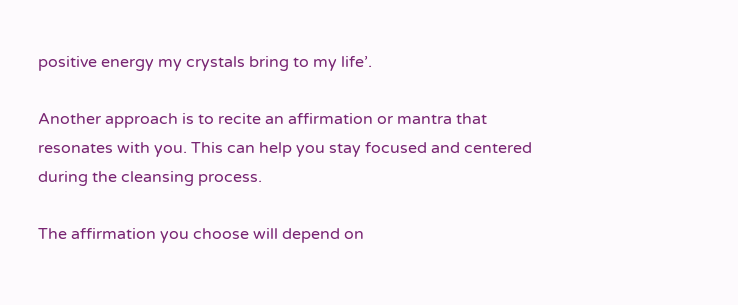positive energy my crystals bring to my life’.

Another approach is to recite an affirmation or mantra that resonates with you. This can help you stay focused and centered during the cleansing process.

The affirmation you choose will depend on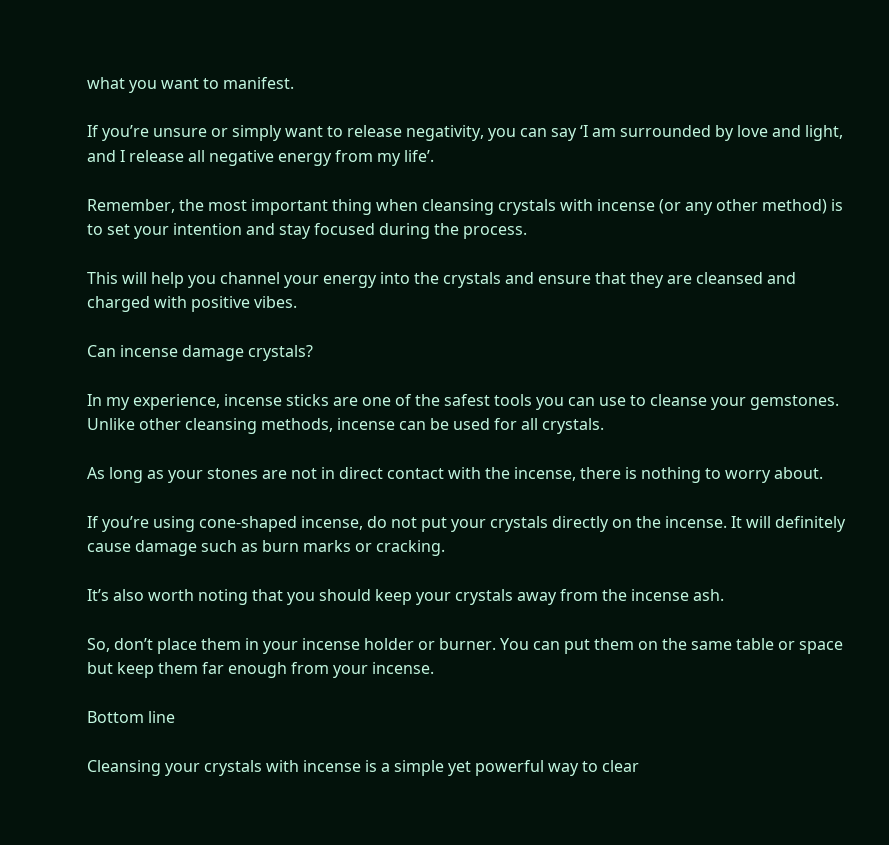what you want to manifest.

If you’re unsure or simply want to release negativity, you can say ‘I am surrounded by love and light, and I release all negative energy from my life’.

Remember, the most important thing when cleansing crystals with incense (or any other method) is to set your intention and stay focused during the process.

This will help you channel your energy into the crystals and ensure that they are cleansed and charged with positive vibes.

Can incense damage crystals?

In my experience, incense sticks are one of the safest tools you can use to cleanse your gemstones. Unlike other cleansing methods, incense can be used for all crystals.

As long as your stones are not in direct contact with the incense, there is nothing to worry about.

If you’re using cone-shaped incense, do not put your crystals directly on the incense. It will definitely cause damage such as burn marks or cracking.

It’s also worth noting that you should keep your crystals away from the incense ash.

So, don’t place them in your incense holder or burner. You can put them on the same table or space but keep them far enough from your incense.

Bottom line

Cleansing your crystals with incense is a simple yet powerful way to clear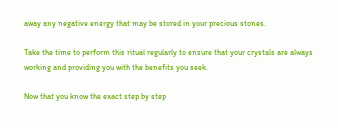away any negative energy that may be stored in your precious stones.

Take the time to perform this ritual regularly to ensure that your crystals are always working and providing you with the benefits you seek.

Now that you know the exact step by step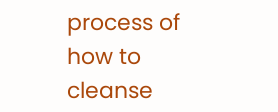process of how to cleanse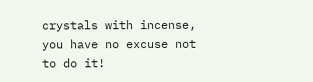crystals with incense, you have no excuse not to do it!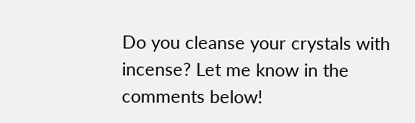Do you cleanse your crystals with incense? Let me know in the comments below!